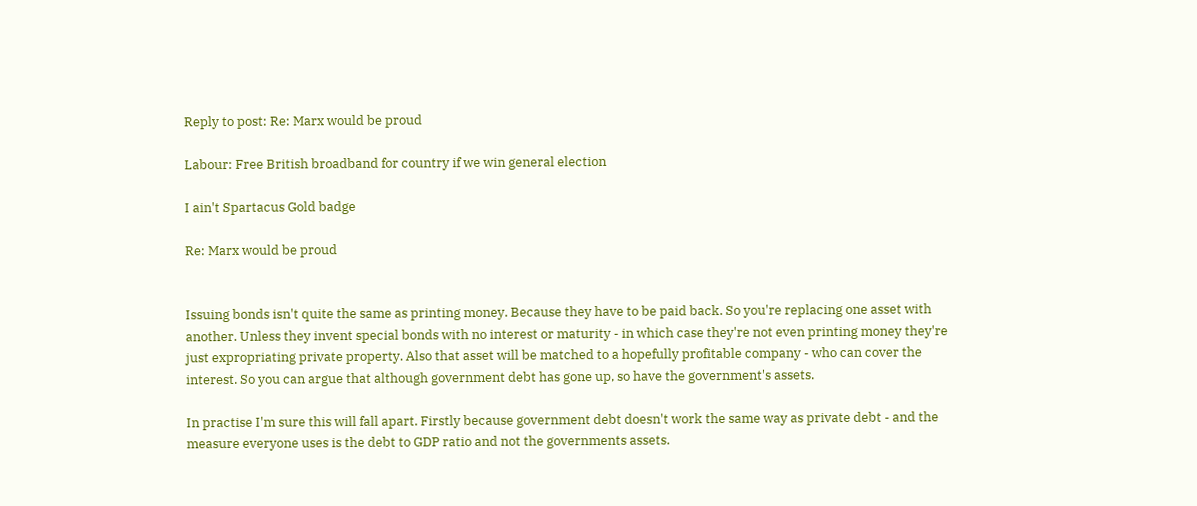Reply to post: Re: Marx would be proud

Labour: Free British broadband for country if we win general election

I ain't Spartacus Gold badge

Re: Marx would be proud


Issuing bonds isn't quite the same as printing money. Because they have to be paid back. So you're replacing one asset with another. Unless they invent special bonds with no interest or maturity - in which case they're not even printing money they're just expropriating private property. Also that asset will be matched to a hopefully profitable company - who can cover the interest. So you can argue that although government debt has gone up, so have the government's assets.

In practise I'm sure this will fall apart. Firstly because government debt doesn't work the same way as private debt - and the measure everyone uses is the debt to GDP ratio and not the governments assets.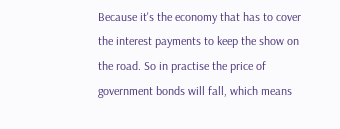Because it's the economy that has to cover the interest payments to keep the show on the road. So in practise the price of government bonds will fall, which means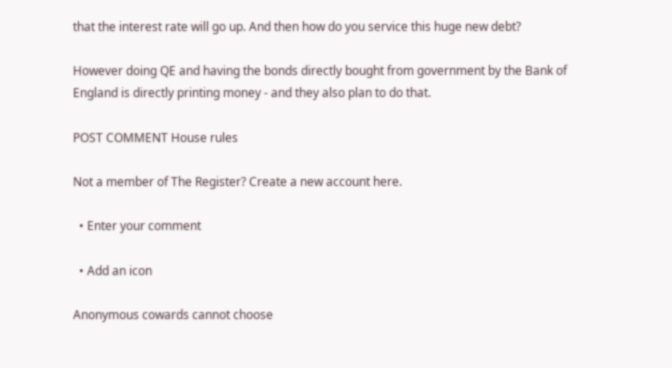that the interest rate will go up. And then how do you service this huge new debt?

However doing QE and having the bonds directly bought from government by the Bank of England is directly printing money - and they also plan to do that.

POST COMMENT House rules

Not a member of The Register? Create a new account here.

  • Enter your comment

  • Add an icon

Anonymous cowards cannot choose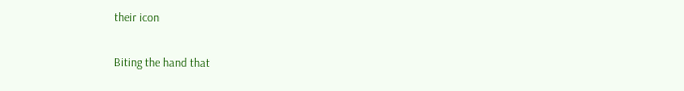their icon


Biting the hand that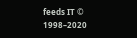feeds IT © 1998–2020